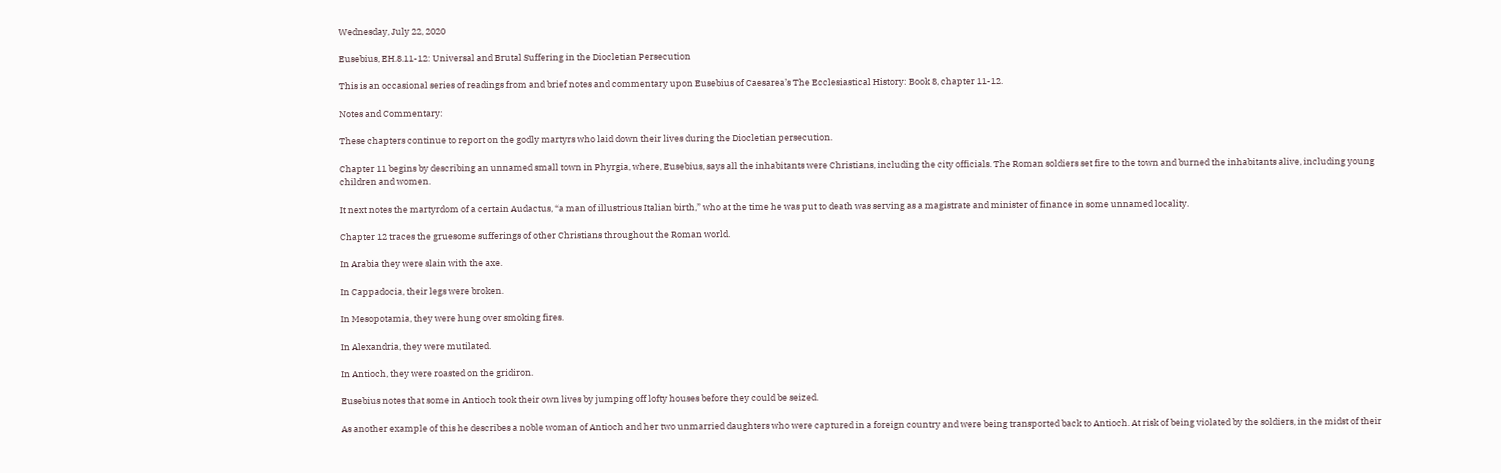Wednesday, July 22, 2020

Eusebius, EH.8.11-12: Universal and Brutal Suffering in the Diocletian Persecution

This is an occasional series of readings from and brief notes and commentary upon Eusebius of Caesarea’s The Ecclesiastical History: Book 8, chapter 11-12.

Notes and Commentary:

These chapters continue to report on the godly martyrs who laid down their lives during the Diocletian persecution.

Chapter 11 begins by describing an unnamed small town in Phyrgia, where, Eusebius, says all the inhabitants were Christians, including the city officials. The Roman soldiers set fire to the town and burned the inhabitants alive, including young children and women.

It next notes the martyrdom of a certain Audactus, “a man of illustrious Italian birth,” who at the time he was put to death was serving as a magistrate and minister of finance in some unnamed locality.

Chapter 12 traces the gruesome sufferings of other Christians throughout the Roman world.

In Arabia they were slain with the axe.

In Cappadocia, their legs were broken.

In Mesopotamia, they were hung over smoking fires.

In Alexandria, they were mutilated.

In Antioch, they were roasted on the gridiron.

Eusebius notes that some in Antioch took their own lives by jumping off lofty houses before they could be seized.

As another example of this he describes a noble woman of Antioch and her two unmarried daughters who were captured in a foreign country and were being transported back to Antioch. At risk of being violated by the soldiers, in the midst of their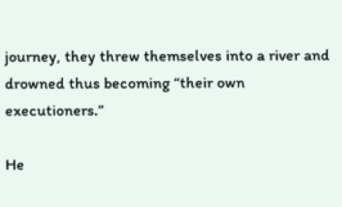journey, they threw themselves into a river and drowned thus becoming “their own executioners.”

He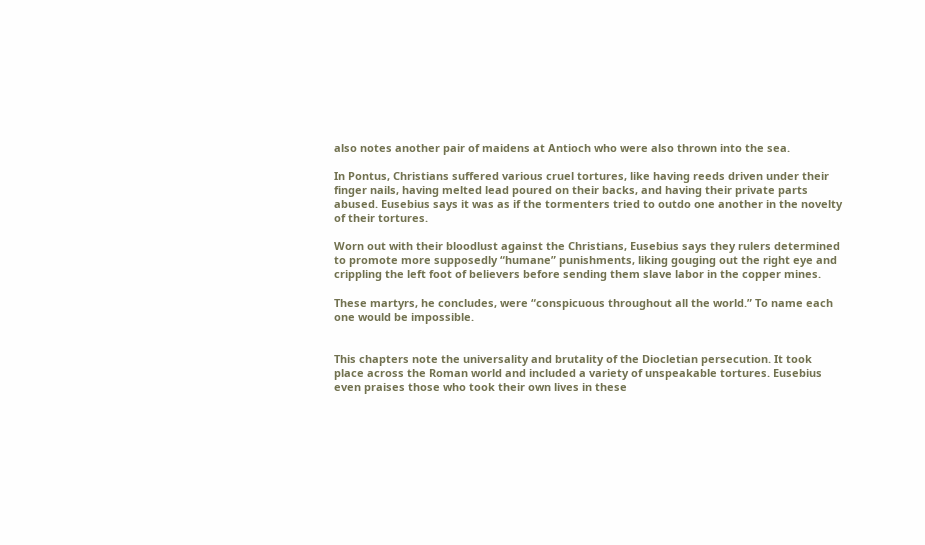also notes another pair of maidens at Antioch who were also thrown into the sea.

In Pontus, Christians suffered various cruel tortures, like having reeds driven under their finger nails, having melted lead poured on their backs, and having their private parts abused. Eusebius says it was as if the tormenters tried to outdo one another in the novelty of their tortures.

Worn out with their bloodlust against the Christians, Eusebius says they rulers determined to promote more supposedly “humane” punishments, liking gouging out the right eye and crippling the left foot of believers before sending them slave labor in the copper mines.

These martyrs, he concludes, were “conspicuous throughout all the world.” To name each one would be impossible.


This chapters note the universality and brutality of the Diocletian persecution. It took place across the Roman world and included a variety of unspeakable tortures. Eusebius even praises those who took their own lives in these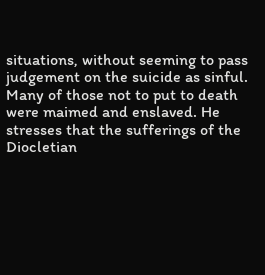situations, without seeming to pass judgement on the suicide as sinful. Many of those not to put to death were maimed and enslaved. He stresses that the sufferings of the Diocletian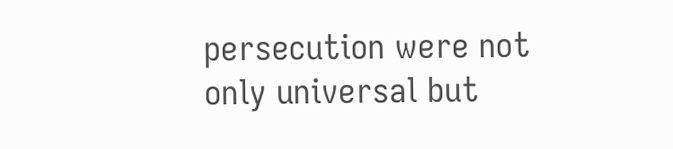persecution were not only universal but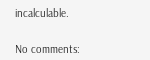incalculable.


No comments: